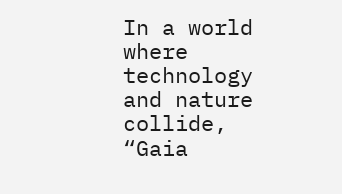In a world where technology and nature collide, “Gaia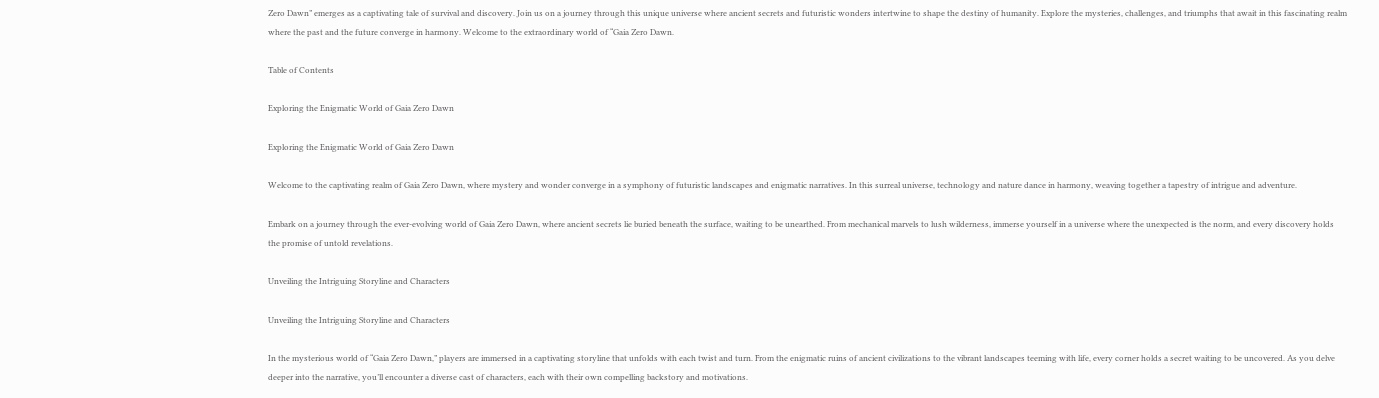Zero Dawn” emerges as a captivating tale of survival and discovery. Join us on a journey through this unique universe where ancient secrets and futuristic wonders intertwine to shape the destiny of humanity. Explore the mysteries, challenges, and triumphs that await in this fascinating realm where the past and the future converge in harmony. Welcome to the extraordinary world of “Gaia Zero Dawn.

Table of Contents

Exploring the Enigmatic World of Gaia Zero Dawn

Exploring the Enigmatic World of Gaia Zero Dawn

Welcome to the captivating realm of Gaia Zero Dawn, where mystery and wonder converge in a symphony of futuristic landscapes and enigmatic narratives. In this surreal universe, technology and nature dance in harmony, weaving together a tapestry of intrigue and adventure.

Embark on a journey through the ever-evolving world of Gaia Zero Dawn, where ancient secrets lie buried beneath the surface, waiting to be unearthed. From mechanical marvels to lush wilderness, immerse yourself in a universe where the unexpected is the norm, and every discovery holds the promise of untold revelations.

Unveiling the Intriguing Storyline and Characters

Unveiling the Intriguing Storyline and Characters

In the mysterious world of “Gaia Zero Dawn,” players are immersed in a captivating storyline that unfolds with each twist and turn. From the enigmatic ruins of ancient civilizations to the vibrant landscapes teeming with life, every corner holds a secret waiting to be uncovered. As you delve deeper into the narrative, you’ll encounter a diverse cast of characters, each with their own compelling backstory and motivations.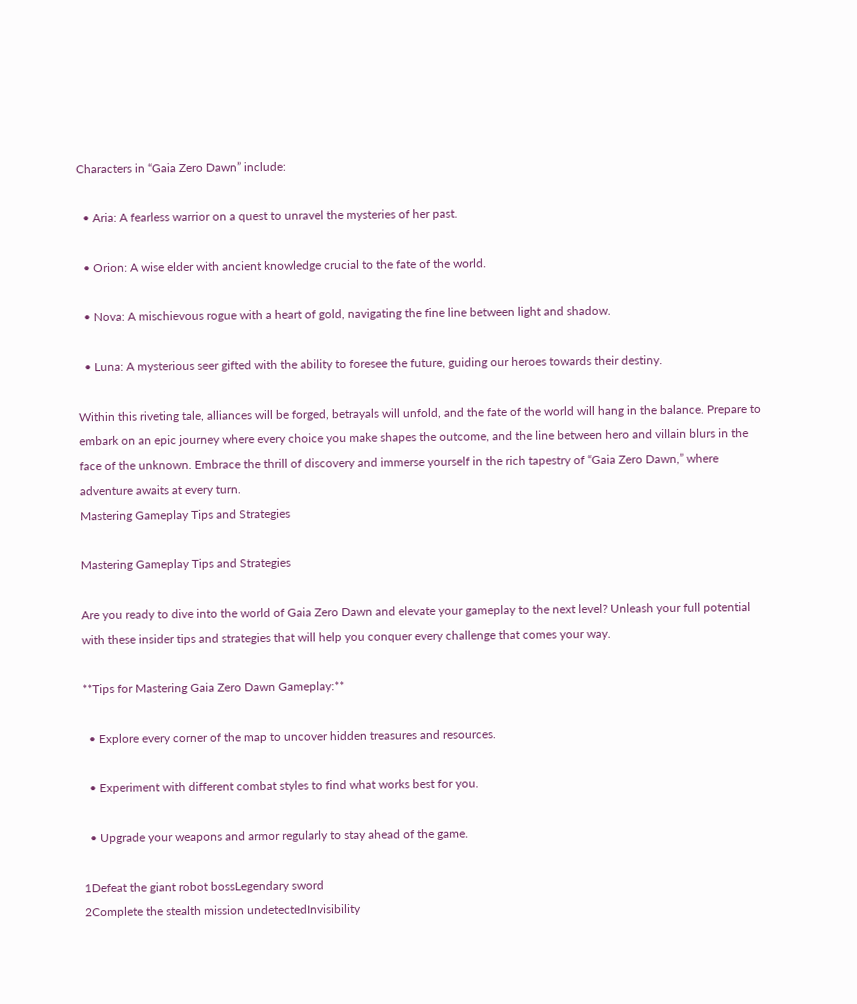Characters in “Gaia Zero Dawn” include:

  • Aria: A fearless warrior on a quest to unravel the mysteries of her past.

  • Orion: A wise elder with ancient knowledge crucial to the fate of the world.

  • Nova: A mischievous rogue with a heart of gold, navigating the fine line between light and shadow.

  • Luna: A mysterious seer gifted with the ability to foresee the future, guiding our heroes towards their destiny.

Within this riveting tale, alliances will be forged, betrayals will unfold, and the fate of the world will hang in the balance. Prepare to embark on an epic journey where every choice you make shapes the outcome, and the line between hero and villain blurs in the face of the unknown. Embrace the thrill of discovery and immerse yourself in the rich tapestry of “Gaia Zero Dawn,” where adventure awaits at every turn.
Mastering Gameplay Tips and Strategies

Mastering Gameplay Tips and Strategies

Are you ready to dive into the world of Gaia Zero Dawn and elevate your gameplay to the next level? Unleash your full potential with these insider tips and strategies that will help you conquer every challenge that comes your way.

**Tips for Mastering Gaia Zero Dawn Gameplay:**

  • Explore every corner of the map to uncover hidden treasures and resources.

  • Experiment with different combat styles to find what works best for you.

  • Upgrade your weapons and armor regularly to stay ahead of the game.

1Defeat the giant robot bossLegendary sword
2Complete the stealth mission undetectedInvisibility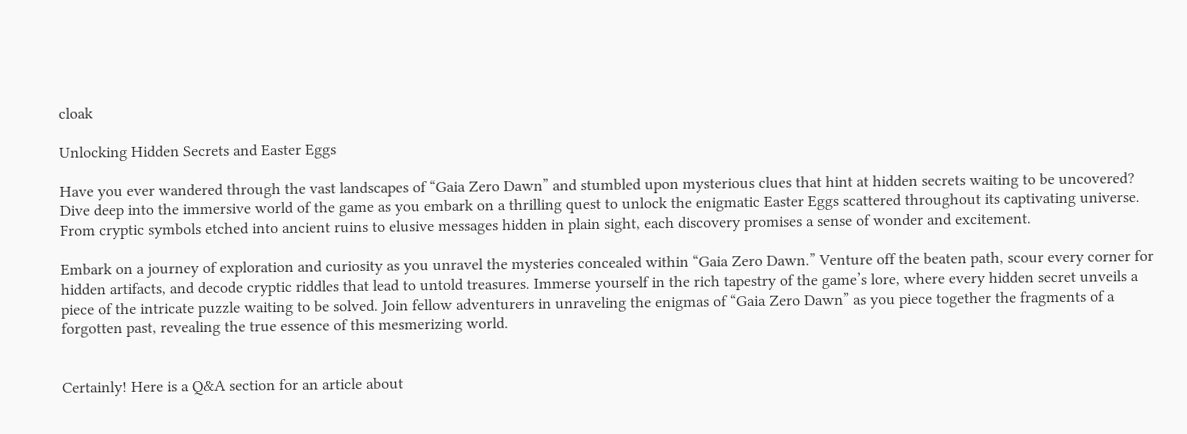cloak

Unlocking Hidden Secrets and Easter Eggs

Have you ever wandered through the vast landscapes of “Gaia Zero Dawn” and stumbled upon mysterious clues that hint at hidden secrets waiting to be uncovered? Dive deep into the immersive world of the game as you embark on a thrilling quest to unlock the enigmatic Easter Eggs scattered throughout its captivating universe. From cryptic symbols etched into ancient ruins to elusive messages hidden in plain sight, each discovery promises a sense of wonder and excitement.

Embark on a journey of exploration and curiosity as you unravel the mysteries concealed within “Gaia Zero Dawn.” Venture off the beaten path, scour every corner for hidden artifacts, and decode cryptic riddles that lead to untold treasures. Immerse yourself in the rich tapestry of the game’s lore, where every hidden secret unveils a piece of the intricate puzzle waiting to be solved. Join fellow adventurers in unraveling the enigmas of “Gaia Zero Dawn” as you piece together the fragments of a forgotten past, revealing the true essence of this mesmerizing world.


Certainly! Here is a Q&A section for an article about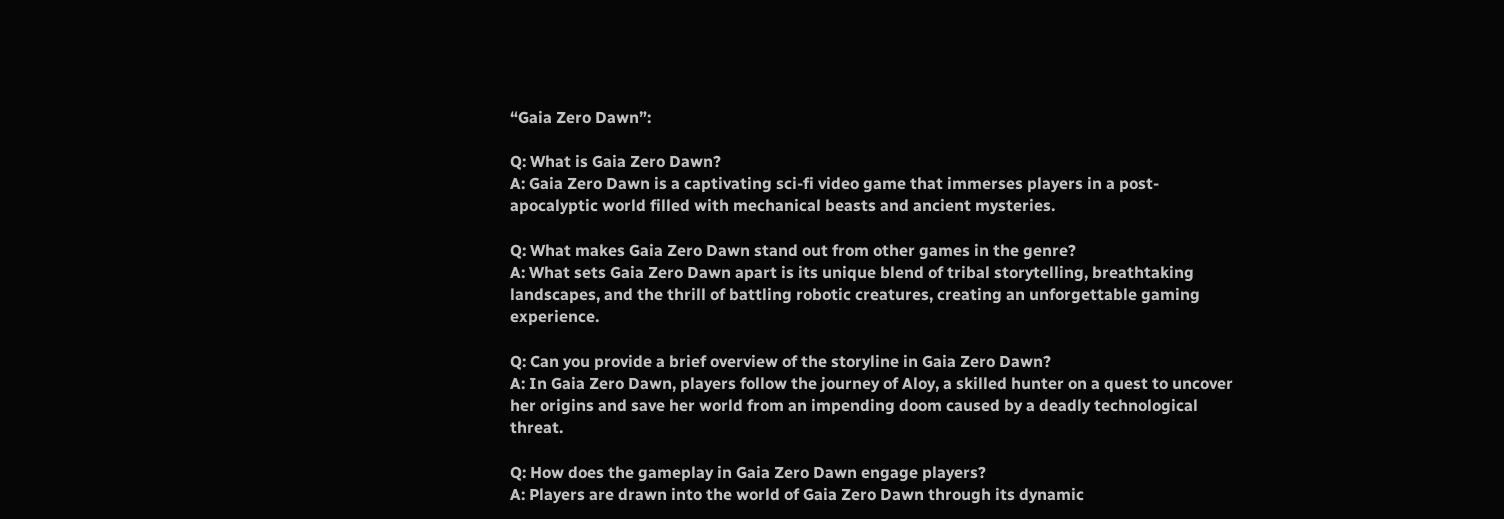“Gaia Zero Dawn”:

Q: What is Gaia Zero Dawn?
A: Gaia Zero Dawn is a captivating sci-fi video game that immerses players in a post-apocalyptic world filled with mechanical beasts and ancient mysteries.

Q: What makes Gaia Zero Dawn stand out from other games in the genre?
A: What sets Gaia Zero Dawn apart is its unique blend of tribal storytelling, breathtaking landscapes, and the thrill of battling robotic creatures, creating an unforgettable gaming experience.

Q: Can you provide a brief overview of the storyline in Gaia Zero Dawn?
A: In Gaia Zero Dawn, players follow the journey of Aloy, a skilled hunter on a quest to uncover her origins and save her world from an impending doom caused by a deadly technological threat.

Q: How does the gameplay in Gaia Zero Dawn engage players?
A: Players are drawn into the world of Gaia Zero Dawn through its dynamic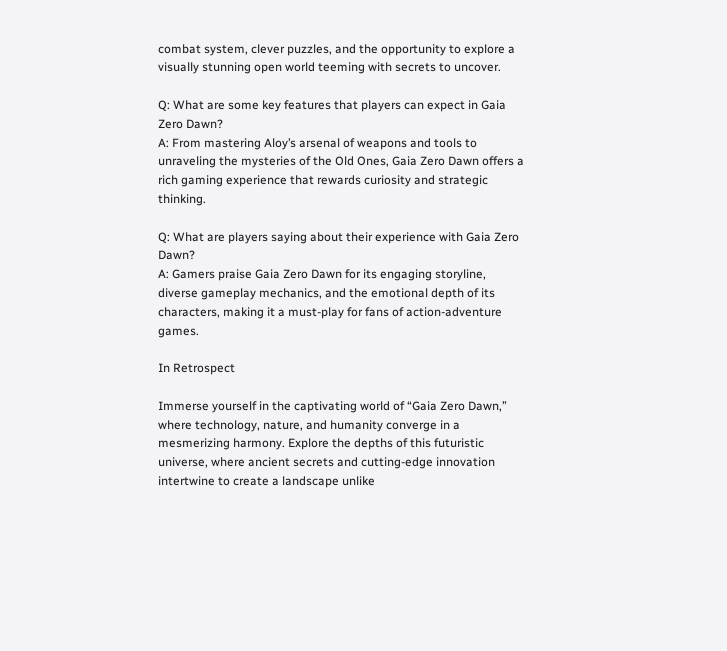combat system, clever puzzles, and the opportunity to explore a visually stunning open world teeming with secrets to uncover.

Q: What are some key features that players can expect in Gaia Zero Dawn?
A: From mastering Aloy’s arsenal of weapons and tools to unraveling the mysteries of the Old Ones, Gaia Zero Dawn offers a rich gaming experience that rewards curiosity and strategic thinking.

Q: What are players saying about their experience with Gaia Zero Dawn?
A: Gamers praise Gaia Zero Dawn for its engaging storyline, diverse gameplay mechanics, and the emotional depth of its characters, making it a must-play for fans of action-adventure games.

In Retrospect

Immerse yourself in the captivating world of “Gaia Zero Dawn,” where technology, nature, and humanity converge in a mesmerizing harmony. Explore the depths of this futuristic universe, where ancient secrets and cutting-edge innovation intertwine to create a landscape unlike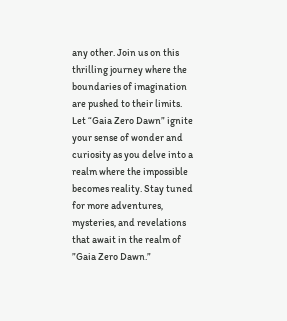any other. Join us on this thrilling journey where the boundaries of imagination are pushed to their limits. Let “Gaia Zero Dawn” ignite your sense of wonder and curiosity as you delve into a realm where the impossible becomes reality. Stay tuned for more adventures, mysteries, and revelations that await in the realm of ”Gaia Zero Dawn.”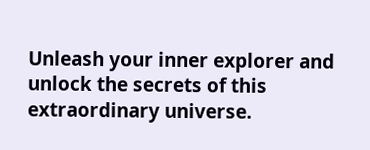Unleash your inner explorer and unlock the secrets of this extraordinary universe.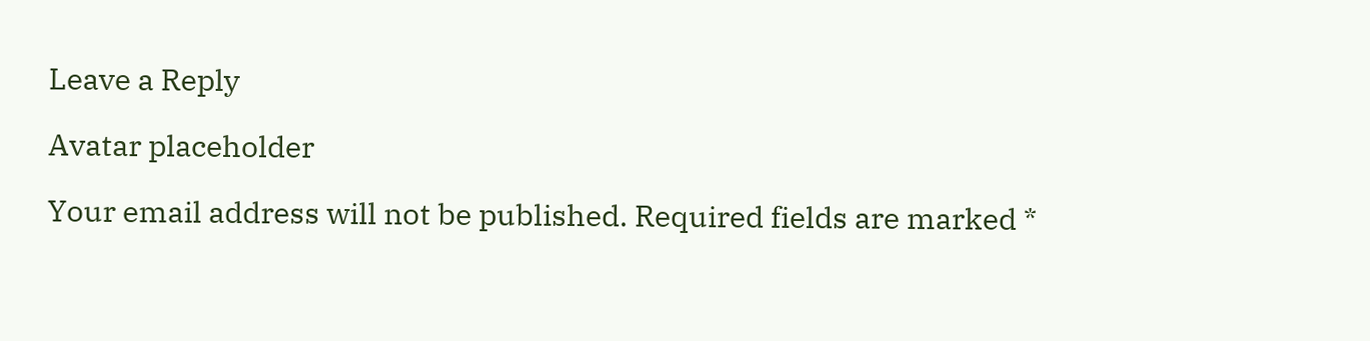Leave a Reply

Avatar placeholder

Your email address will not be published. Required fields are marked *